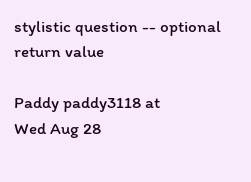stylistic question -- optional return value

Paddy paddy3118 at
Wed Aug 28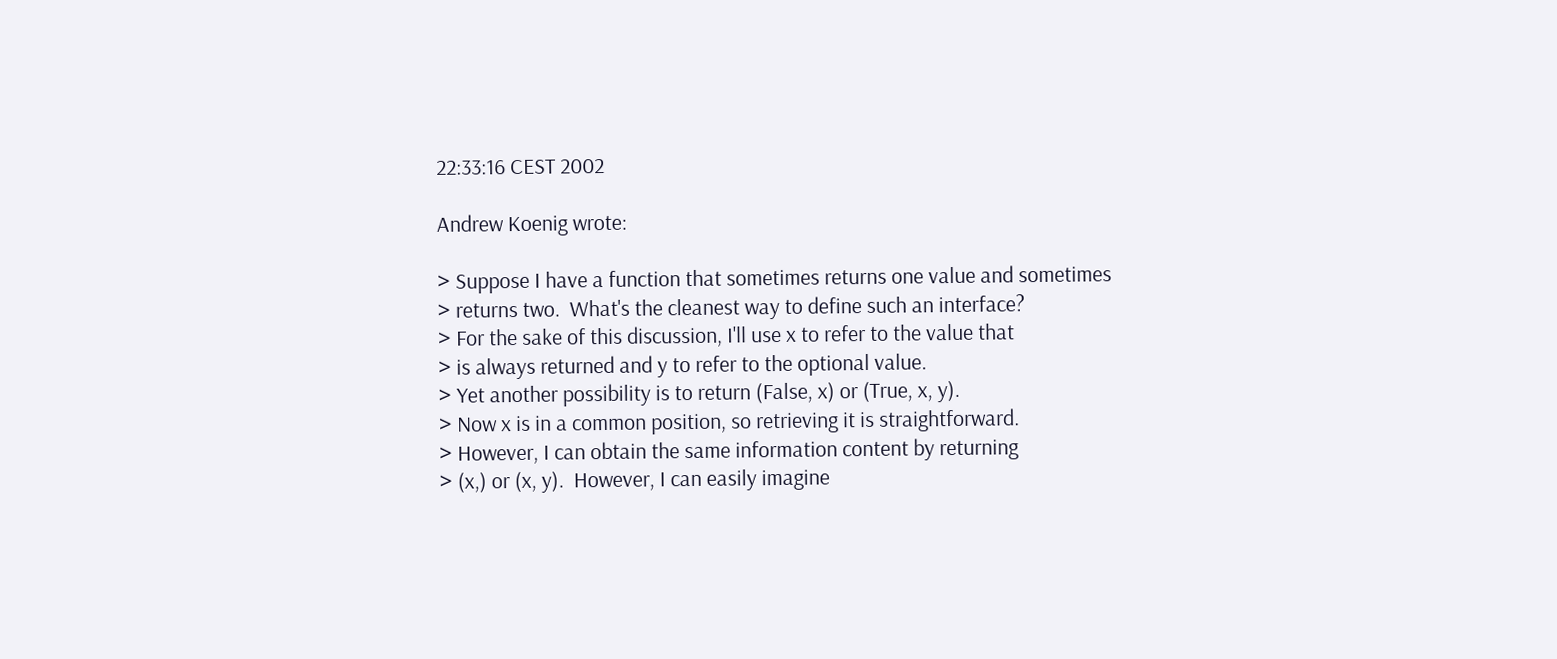22:33:16 CEST 2002

Andrew Koenig wrote:

> Suppose I have a function that sometimes returns one value and sometimes
> returns two.  What's the cleanest way to define such an interface?
> For the sake of this discussion, I'll use x to refer to the value that
> is always returned and y to refer to the optional value.
> Yet another possibility is to return (False, x) or (True, x, y).
> Now x is in a common position, so retrieving it is straightforward.
> However, I can obtain the same information content by returning
> (x,) or (x, y).  However, I can easily imagine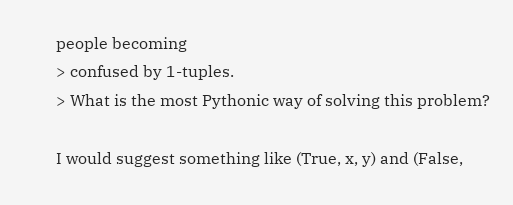people becoming
> confused by 1-tuples.
> What is the most Pythonic way of solving this problem?

I would suggest something like (True, x, y) and (False,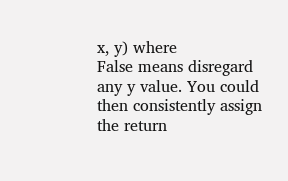x, y) where
False means disregard any y value. You could then consistently assign
the return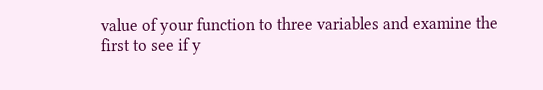value of your function to three variables and examine the
first to see if y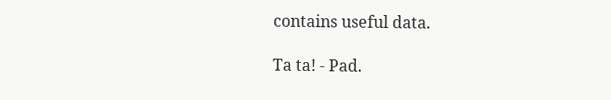contains useful data.

Ta ta! - Pad.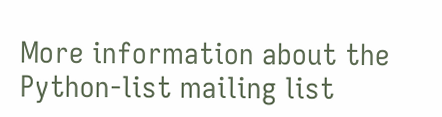More information about the Python-list mailing list